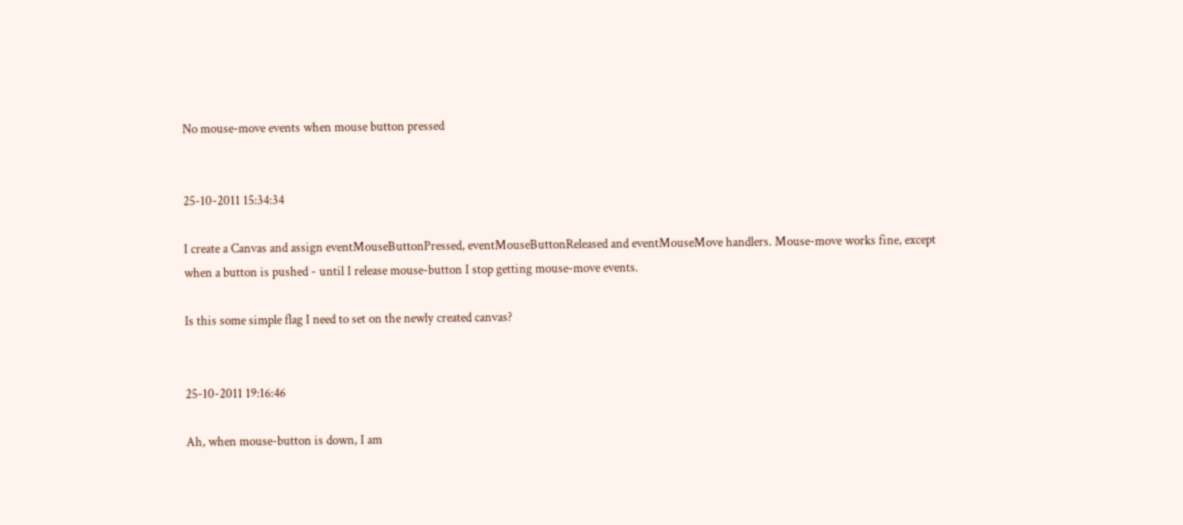No mouse-move events when mouse button pressed


25-10-2011 15:34:34

I create a Canvas and assign eventMouseButtonPressed, eventMouseButtonReleased and eventMouseMove handlers. Mouse-move works fine, except when a button is pushed - until I release mouse-button I stop getting mouse-move events.

Is this some simple flag I need to set on the newly created canvas?


25-10-2011 19:16:46

Ah, when mouse-button is down, I am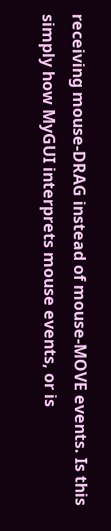receiving mouse-DRAG instead of mouse-MOVE events. Is this simply how MyGUI interprets mouse events, or is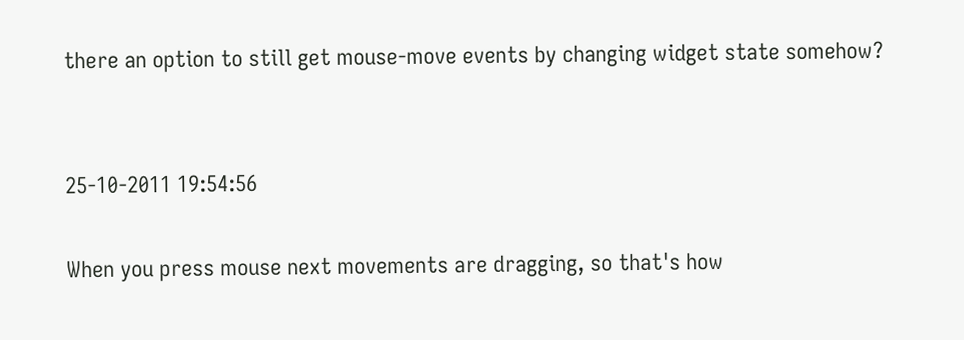there an option to still get mouse-move events by changing widget state somehow?


25-10-2011 19:54:56

When you press mouse next movements are dragging, so that's how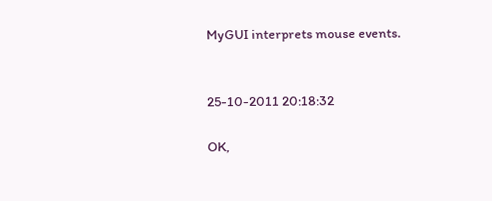MyGUI interprets mouse events.


25-10-2011 20:18:32

OK,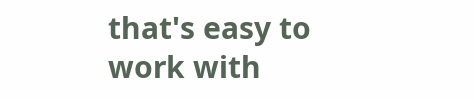that's easy to work with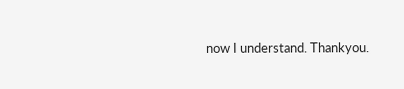now I understand. Thankyou.